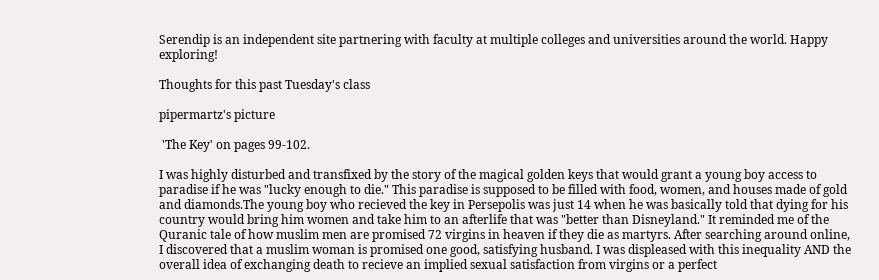Serendip is an independent site partnering with faculty at multiple colleges and universities around the world. Happy exploring!

Thoughts for this past Tuesday's class

pipermartz's picture

 'The Key' on pages 99-102.

I was highly disturbed and transfixed by the story of the magical golden keys that would grant a young boy access to paradise if he was "lucky enough to die." This paradise is supposed to be filled with food, women, and houses made of gold and diamonds.The young boy who recieved the key in Persepolis was just 14 when he was basically told that dying for his country would bring him women and take him to an afterlife that was "better than Disneyland." It reminded me of the Quranic tale of how muslim men are promised 72 virgins in heaven if they die as martyrs. After searching around online, I discovered that a muslim woman is promised one good, satisfying husband. I was displeased with this inequality AND the overall idea of exchanging death to recieve an implied sexual satisfaction from virgins or a perfect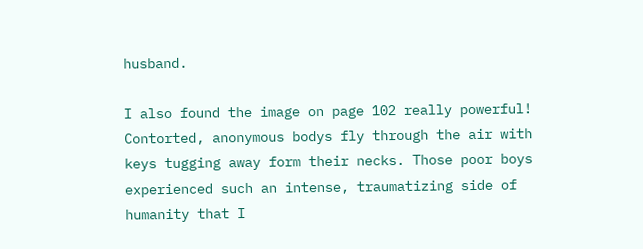husband.

I also found the image on page 102 really powerful! Contorted, anonymous bodys fly through the air with keys tugging away form their necks. Those poor boys experienced such an intense, traumatizing side of humanity that I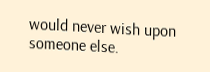would never wish upon someone else.